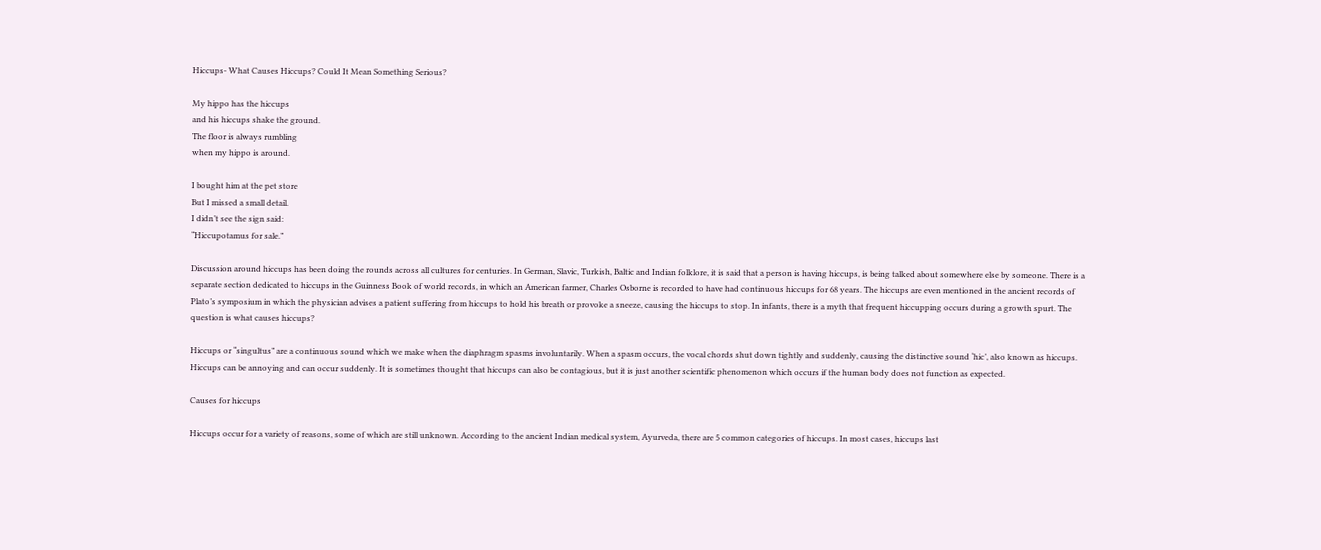Hiccups- What Causes Hiccups? Could It Mean Something Serious?

My hippo has the hiccups
and his hiccups shake the ground.
The floor is always rumbling
when my hippo is around.

I bought him at the pet store
But I missed a small detail.
I didn’t see the sign said:
“Hiccupotamus for sale.”

Discussion around hiccups has been doing the rounds across all cultures for centuries. In German, Slavic, Turkish, Baltic and Indian folklore, it is said that a person is having hiccups, is being talked about somewhere else by someone. There is a separate section dedicated to hiccups in the Guinness Book of world records, in which an American farmer, Charles Osborne is recorded to have had continuous hiccups for 68 years. The hiccups are even mentioned in the ancient records of Plato’s symposium in which the physician advises a patient suffering from hiccups to hold his breath or provoke a sneeze, causing the hiccups to stop. In infants, there is a myth that frequent hiccupping occurs during a growth spurt. The question is what causes hiccups?

Hiccups or “singultus” are a continuous sound which we make when the diaphragm spasms involuntarily. When a spasm occurs, the vocal chords shut down tightly and suddenly, causing the distinctive sound ‘hic’, also known as hiccups. Hiccups can be annoying and can occur suddenly. It is sometimes thought that hiccups can also be contagious, but it is just another scientific phenomenon which occurs if the human body does not function as expected.

Causes for hiccups

Hiccups occur for a variety of reasons, some of which are still unknown. According to the ancient Indian medical system, Ayurveda, there are 5 common categories of hiccups. In most cases, hiccups last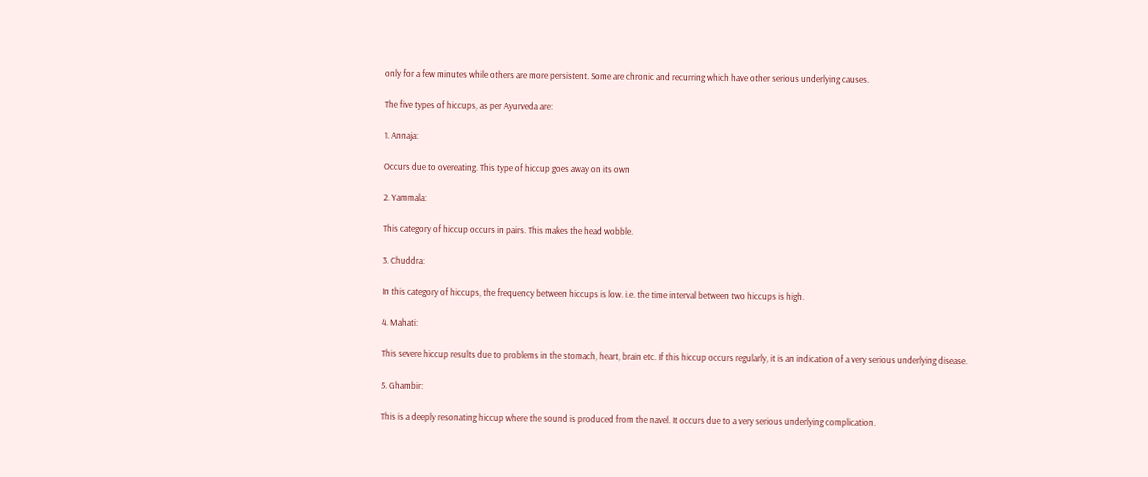only for a few minutes while others are more persistent. Some are chronic and recurring which have other serious underlying causes.

The five types of hiccups, as per Ayurveda are:

1. Annaja:

Occurs due to overeating. This type of hiccup goes away on its own

2. Yammala:

This category of hiccup occurs in pairs. This makes the head wobble.

3. Chuddra:

In this category of hiccups, the frequency between hiccups is low. i.e. the time interval between two hiccups is high.

4. Mahati:

This severe hiccup results due to problems in the stomach, heart, brain etc. If this hiccup occurs regularly, it is an indication of a very serious underlying disease.

5. Ghambir:

This is a deeply resonating hiccup where the sound is produced from the navel. It occurs due to a very serious underlying complication.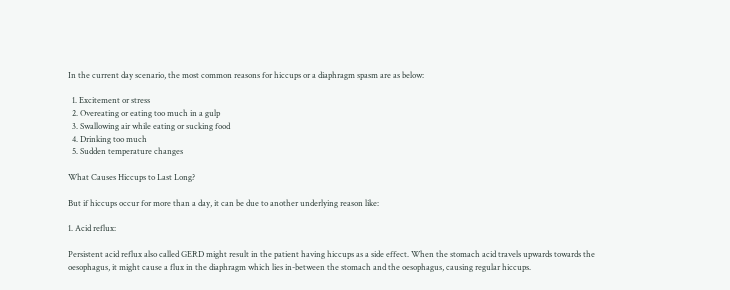In the current day scenario, the most common reasons for hiccups or a diaphragm spasm are as below:

  1. Excitement or stress
  2. Overeating or eating too much in a gulp
  3. Swallowing air while eating or sucking food
  4. Drinking too much
  5. Sudden temperature changes

What Causes Hiccups to Last Long?

But if hiccups occur for more than a day, it can be due to another underlying reason like:

1. Acid reflux:

Persistent acid reflux also called GERD might result in the patient having hiccups as a side effect. When the stomach acid travels upwards towards the oesophagus, it might cause a flux in the diaphragm which lies in-between the stomach and the oesophagus, causing regular hiccups.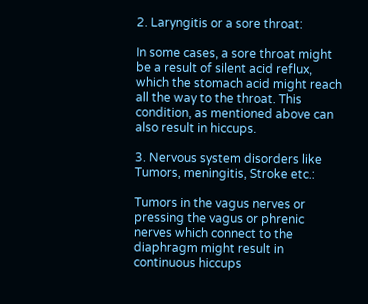2. Laryngitis or a sore throat:

In some cases, a sore throat might be a result of silent acid reflux, which the stomach acid might reach all the way to the throat. This condition, as mentioned above can also result in hiccups.

3. Nervous system disorders like Tumors, meningitis, Stroke etc.:

Tumors in the vagus nerves or pressing the vagus or phrenic nerves which connect to the diaphragm might result in continuous hiccups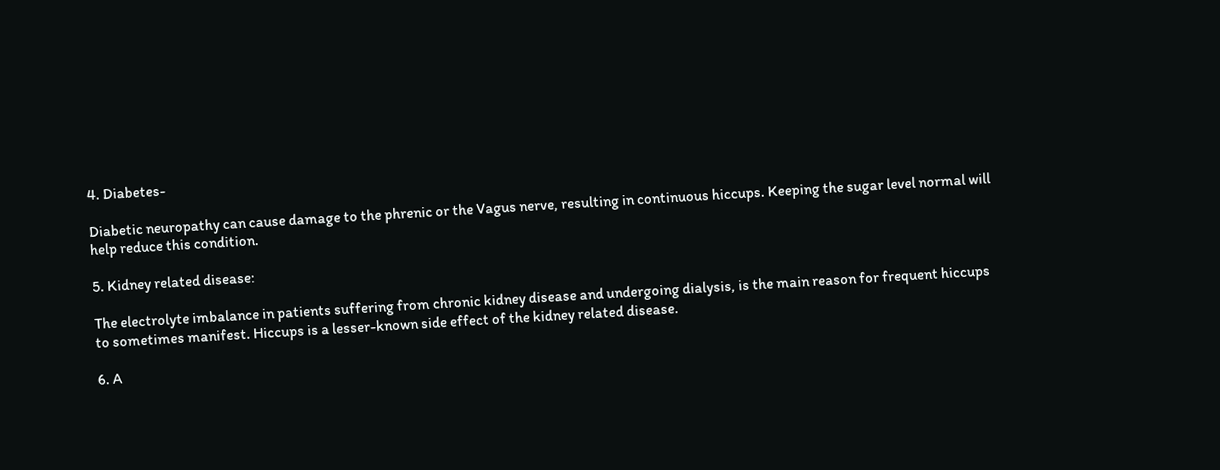4. Diabetes-

Diabetic neuropathy can cause damage to the phrenic or the Vagus nerve, resulting in continuous hiccups. Keeping the sugar level normal will help reduce this condition.

5. Kidney related disease:

The electrolyte imbalance in patients suffering from chronic kidney disease and undergoing dialysis, is the main reason for frequent hiccups to sometimes manifest. Hiccups is a lesser-known side effect of the kidney related disease.

6. A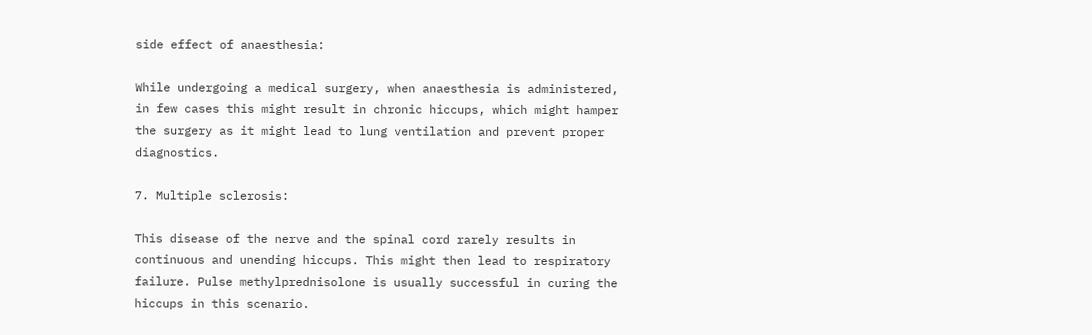side effect of anaesthesia:

While undergoing a medical surgery, when anaesthesia is administered, in few cases this might result in chronic hiccups, which might hamper the surgery as it might lead to lung ventilation and prevent proper diagnostics.

7. Multiple sclerosis:

This disease of the nerve and the spinal cord rarely results in continuous and unending hiccups. This might then lead to respiratory failure. Pulse methylprednisolone is usually successful in curing the hiccups in this scenario.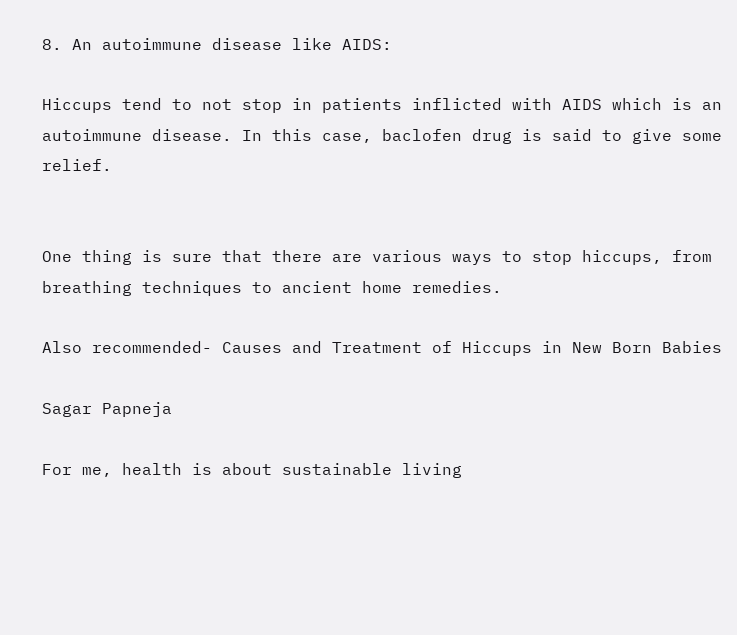8. An autoimmune disease like AIDS:

Hiccups tend to not stop in patients inflicted with AIDS which is an autoimmune disease. In this case, baclofen drug is said to give some relief.


One thing is sure that there are various ways to stop hiccups, from breathing techniques to ancient home remedies.

Also recommended- Causes and Treatment of Hiccups in New Born Babies

Sagar Papneja

For me, health is about sustainable living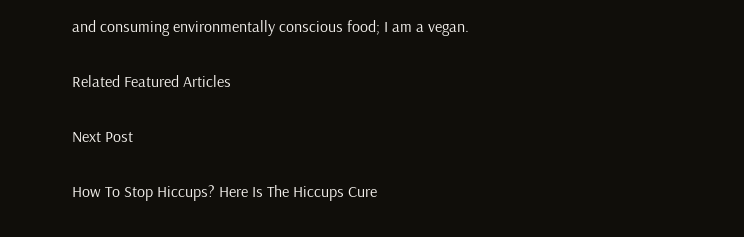and consuming environmentally conscious food; I am a vegan.

Related Featured Articles

Next Post

How To Stop Hiccups? Here Is The Hiccups Cure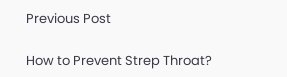Previous Post

How to Prevent Strep Throat?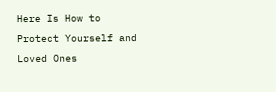Here Is How to Protect Yourself and Loved Ones